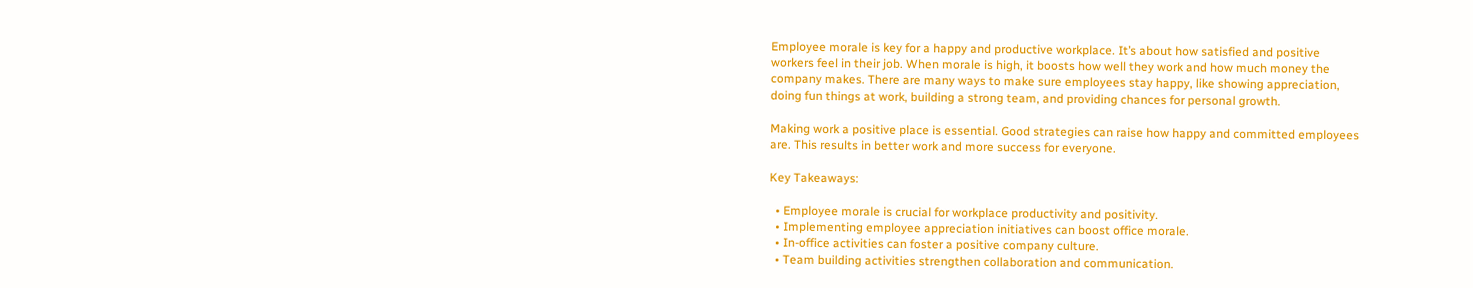Employee morale is key for a happy and productive workplace. It’s about how satisfied and positive workers feel in their job. When morale is high, it boosts how well they work and how much money the company makes. There are many ways to make sure employees stay happy, like showing appreciation, doing fun things at work, building a strong team, and providing chances for personal growth.

Making work a positive place is essential. Good strategies can raise how happy and committed employees are. This results in better work and more success for everyone.

Key Takeaways:

  • Employee morale is crucial for workplace productivity and positivity.
  • Implementing employee appreciation initiatives can boost office morale.
  • In-office activities can foster a positive company culture.
  • Team building activities strengthen collaboration and communication.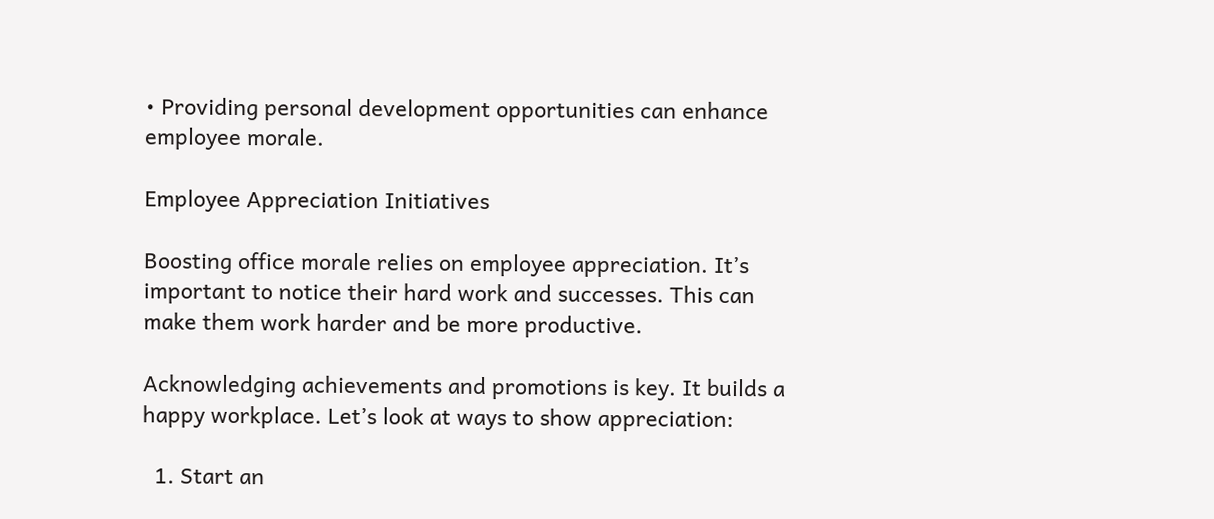• Providing personal development opportunities can enhance employee morale.

Employee Appreciation Initiatives

Boosting office morale relies on employee appreciation. It’s important to notice their hard work and successes. This can make them work harder and be more productive.

Acknowledging achievements and promotions is key. It builds a happy workplace. Let’s look at ways to show appreciation:

  1. Start an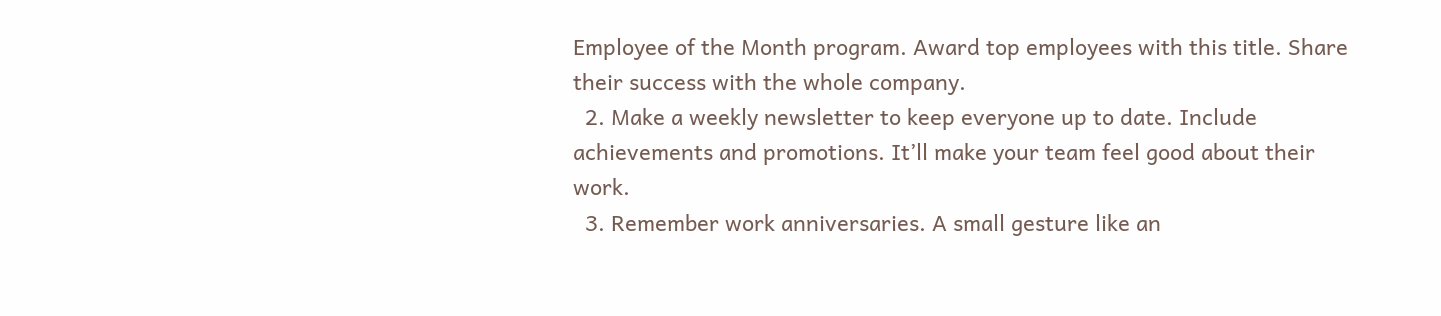Employee of the Month program. Award top employees with this title. Share their success with the whole company.
  2. Make a weekly newsletter to keep everyone up to date. Include achievements and promotions. It’ll make your team feel good about their work.
  3. Remember work anniversaries. A small gesture like an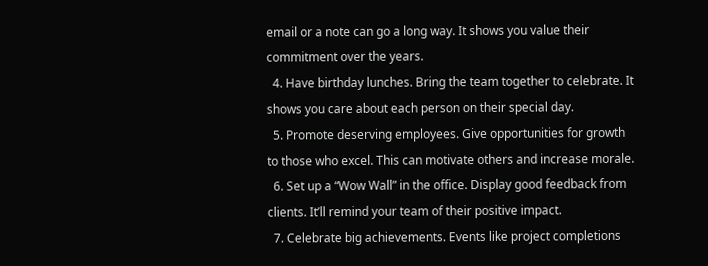email or a note can go a long way. It shows you value their commitment over the years.
  4. Have birthday lunches. Bring the team together to celebrate. It shows you care about each person on their special day.
  5. Promote deserving employees. Give opportunities for growth to those who excel. This can motivate others and increase morale.
  6. Set up a “Wow Wall” in the office. Display good feedback from clients. It’ll remind your team of their positive impact.
  7. Celebrate big achievements. Events like project completions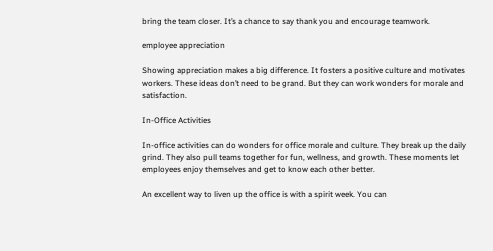bring the team closer. It’s a chance to say thank you and encourage teamwork.

employee appreciation

Showing appreciation makes a big difference. It fosters a positive culture and motivates workers. These ideas don’t need to be grand. But they can work wonders for morale and satisfaction.

In-Office Activities

In-office activities can do wonders for office morale and culture. They break up the daily grind. They also pull teams together for fun, wellness, and growth. These moments let employees enjoy themselves and get to know each other better.

An excellent way to liven up the office is with a spirit week. You can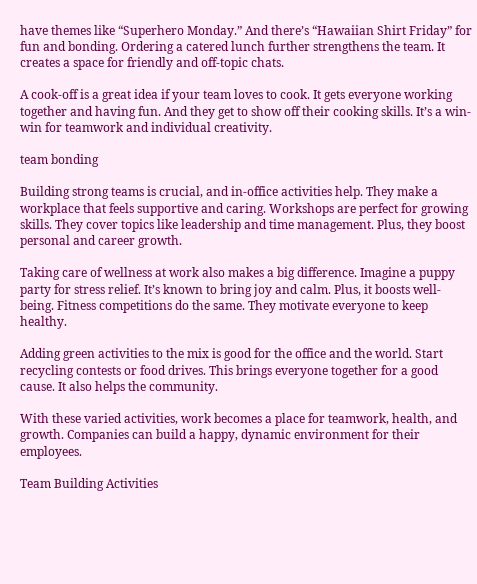have themes like “Superhero Monday.” And there’s “Hawaiian Shirt Friday” for fun and bonding. Ordering a catered lunch further strengthens the team. It creates a space for friendly and off-topic chats.

A cook-off is a great idea if your team loves to cook. It gets everyone working together and having fun. And they get to show off their cooking skills. It’s a win-win for teamwork and individual creativity.

team bonding

Building strong teams is crucial, and in-office activities help. They make a workplace that feels supportive and caring. Workshops are perfect for growing skills. They cover topics like leadership and time management. Plus, they boost personal and career growth.

Taking care of wellness at work also makes a big difference. Imagine a puppy party for stress relief. It’s known to bring joy and calm. Plus, it boosts well-being. Fitness competitions do the same. They motivate everyone to keep healthy.

Adding green activities to the mix is good for the office and the world. Start recycling contests or food drives. This brings everyone together for a good cause. It also helps the community.

With these varied activities, work becomes a place for teamwork, health, and growth. Companies can build a happy, dynamic environment for their employees.

Team Building Activities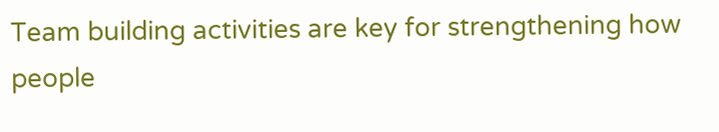Team building activities are key for strengthening how people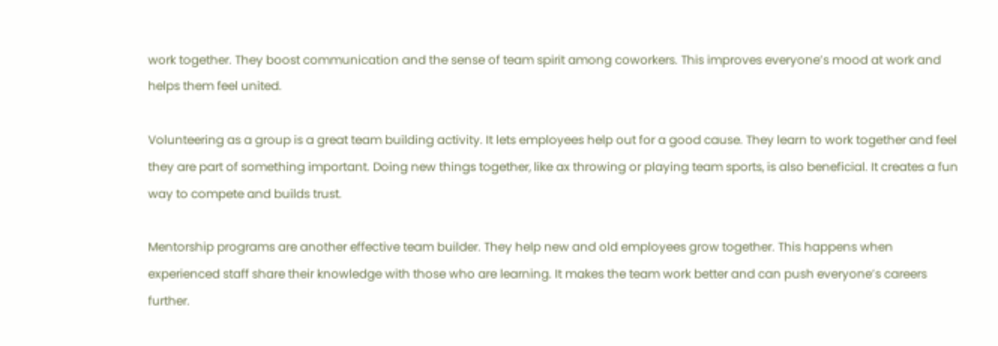work together. They boost communication and the sense of team spirit among coworkers. This improves everyone’s mood at work and helps them feel united.

Volunteering as a group is a great team building activity. It lets employees help out for a good cause. They learn to work together and feel they are part of something important. Doing new things together, like ax throwing or playing team sports, is also beneficial. It creates a fun way to compete and builds trust.

Mentorship programs are another effective team builder. They help new and old employees grow together. This happens when experienced staff share their knowledge with those who are learning. It makes the team work better and can push everyone’s careers further.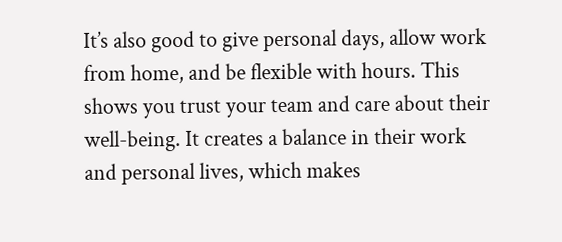It’s also good to give personal days, allow work from home, and be flexible with hours. This shows you trust your team and care about their well-being. It creates a balance in their work and personal lives, which makes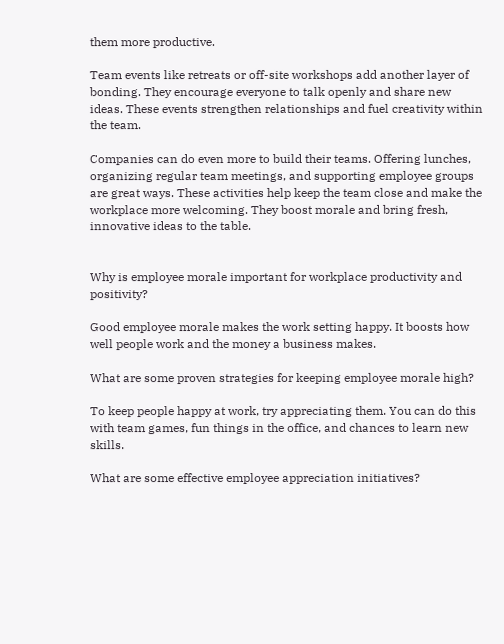them more productive.

Team events like retreats or off-site workshops add another layer of bonding. They encourage everyone to talk openly and share new ideas. These events strengthen relationships and fuel creativity within the team.

Companies can do even more to build their teams. Offering lunches, organizing regular team meetings, and supporting employee groups are great ways. These activities help keep the team close and make the workplace more welcoming. They boost morale and bring fresh, innovative ideas to the table.


Why is employee morale important for workplace productivity and positivity?

Good employee morale makes the work setting happy. It boosts how well people work and the money a business makes.

What are some proven strategies for keeping employee morale high?

To keep people happy at work, try appreciating them. You can do this with team games, fun things in the office, and chances to learn new skills.

What are some effective employee appreciation initiatives?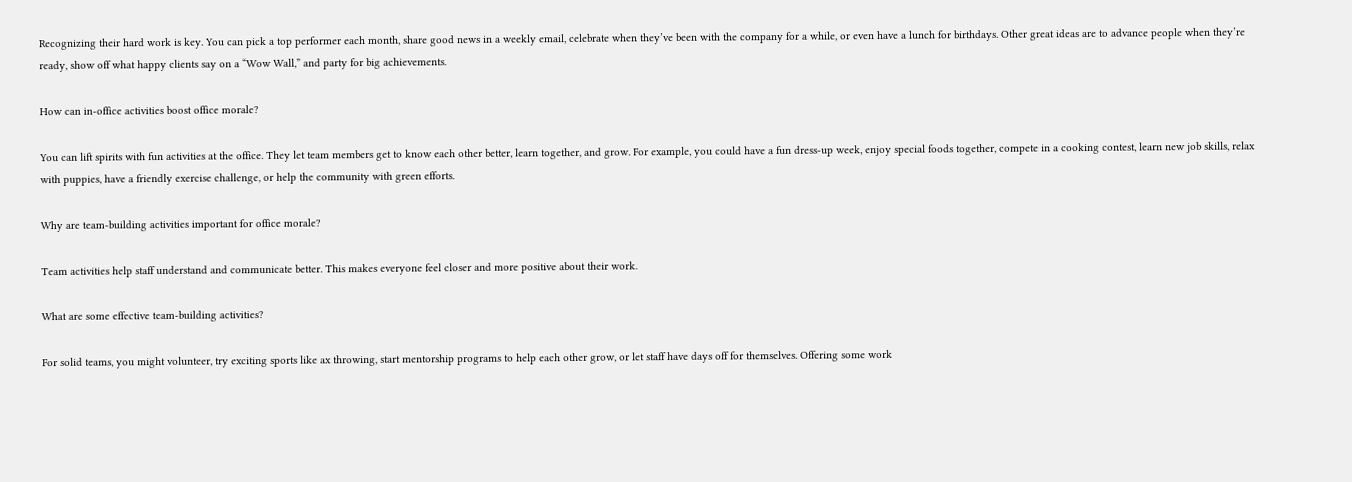Recognizing their hard work is key. You can pick a top performer each month, share good news in a weekly email, celebrate when they’ve been with the company for a while, or even have a lunch for birthdays. Other great ideas are to advance people when they’re ready, show off what happy clients say on a “Wow Wall,” and party for big achievements.

How can in-office activities boost office morale?

You can lift spirits with fun activities at the office. They let team members get to know each other better, learn together, and grow. For example, you could have a fun dress-up week, enjoy special foods together, compete in a cooking contest, learn new job skills, relax with puppies, have a friendly exercise challenge, or help the community with green efforts.

Why are team-building activities important for office morale?

Team activities help staff understand and communicate better. This makes everyone feel closer and more positive about their work.

What are some effective team-building activities?

For solid teams, you might volunteer, try exciting sports like ax throwing, start mentorship programs to help each other grow, or let staff have days off for themselves. Offering some work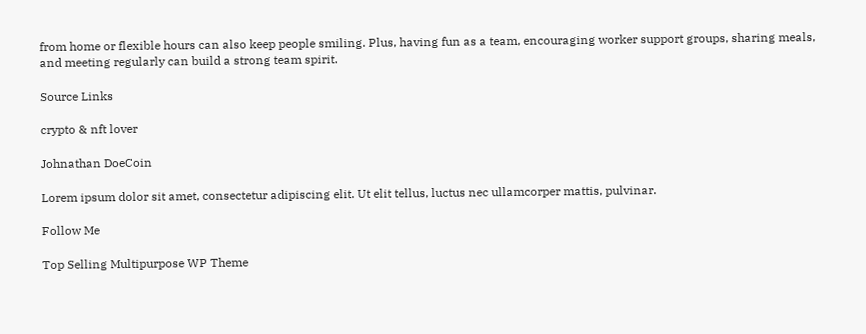from home or flexible hours can also keep people smiling. Plus, having fun as a team, encouraging worker support groups, sharing meals, and meeting regularly can build a strong team spirit.

Source Links

crypto & nft lover

Johnathan DoeCoin

Lorem ipsum dolor sit amet, consectetur adipiscing elit. Ut elit tellus, luctus nec ullamcorper mattis, pulvinar.

Follow Me

Top Selling Multipurpose WP Theme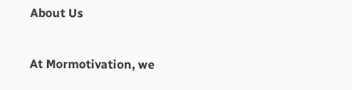About Us

At Mormotivation, we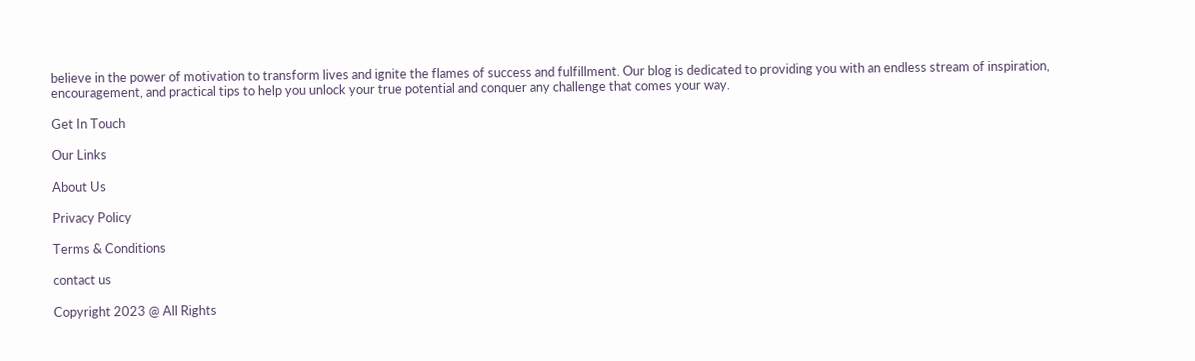believe in the power of motivation to transform lives and ignite the flames of success and fulfillment. Our blog is dedicated to providing you with an endless stream of inspiration, encouragement, and practical tips to help you unlock your true potential and conquer any challenge that comes your way.

Get In Touch

Our Links

About Us

Privacy Policy

Terms & Conditions

contact us

Copyright 2023 @ All Rights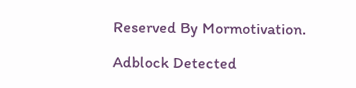Reserved By Mormotivation.

Adblock Detected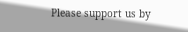Please support us by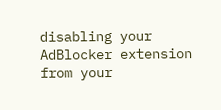disabling your AdBlocker extension from your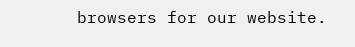browsers for our website.